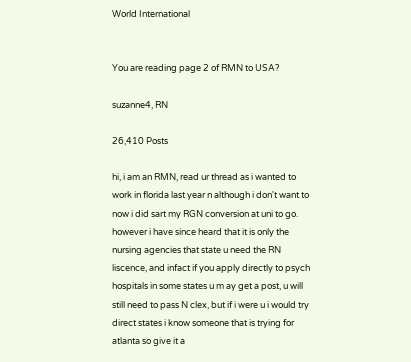World International


You are reading page 2 of RMN to USA?

suzanne4, RN

26,410 Posts

hi, i am an RMN, read ur thread as i wanted to work in florida last year n although i don't want to now i did sart my RGN conversion at uni to go. however i have since heard that it is only the nursing agencies that state u need the RN liscence, and infact if you apply directly to psych hospitals in some states u m ay get a post, u will still need to pass N clex, but if i were u i would try direct states i know someone that is trying for atlanta so give it a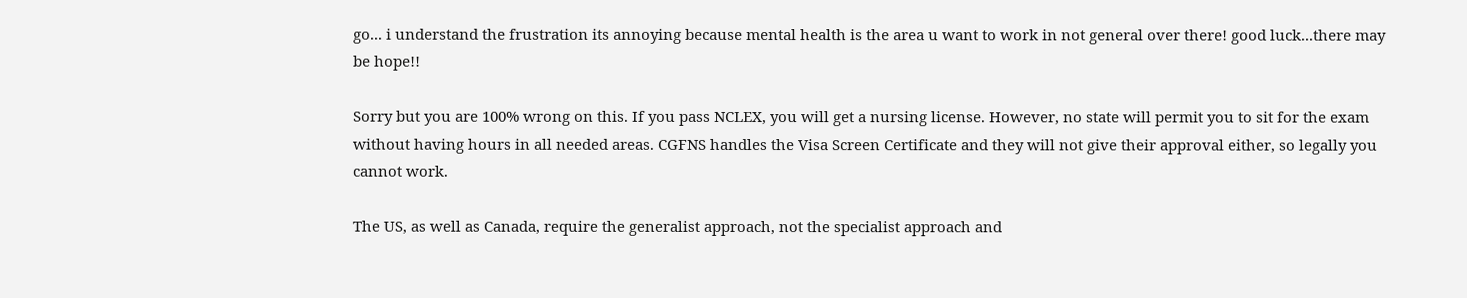go... i understand the frustration its annoying because mental health is the area u want to work in not general over there! good luck...there may be hope!!

Sorry but you are 100% wrong on this. If you pass NCLEX, you will get a nursing license. However, no state will permit you to sit for the exam without having hours in all needed areas. CGFNS handles the Visa Screen Certificate and they will not give their approval either, so legally you cannot work.

The US, as well as Canada, require the generalist approach, not the specialist approach and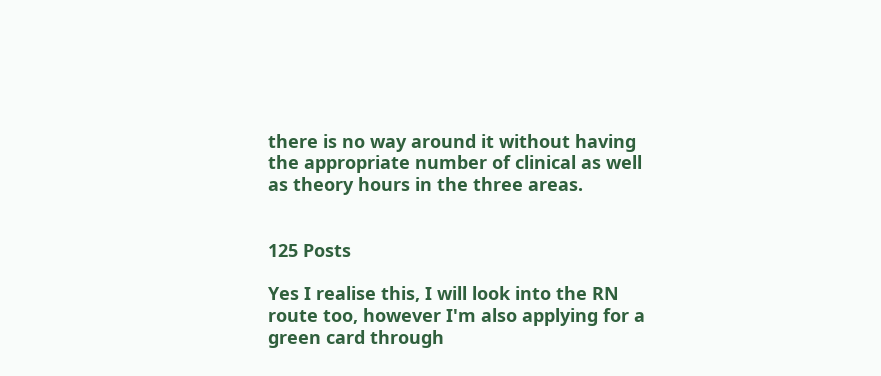there is no way around it without having the appropriate number of clinical as well as theory hours in the three areas.


125 Posts

Yes I realise this, I will look into the RN route too, however I'm also applying for a green card through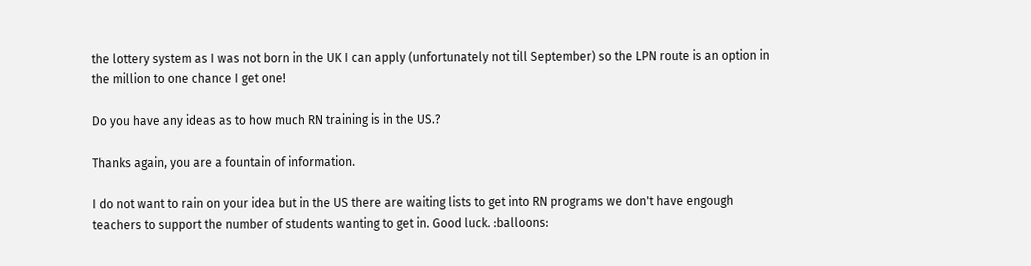the lottery system as I was not born in the UK I can apply (unfortunately not till September) so the LPN route is an option in the million to one chance I get one!

Do you have any ideas as to how much RN training is in the US.?

Thanks again, you are a fountain of information.

I do not want to rain on your idea but in the US there are waiting lists to get into RN programs we don't have engough teachers to support the number of students wanting to get in. Good luck. :balloons: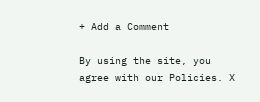+ Add a Comment

By using the site, you agree with our Policies. X